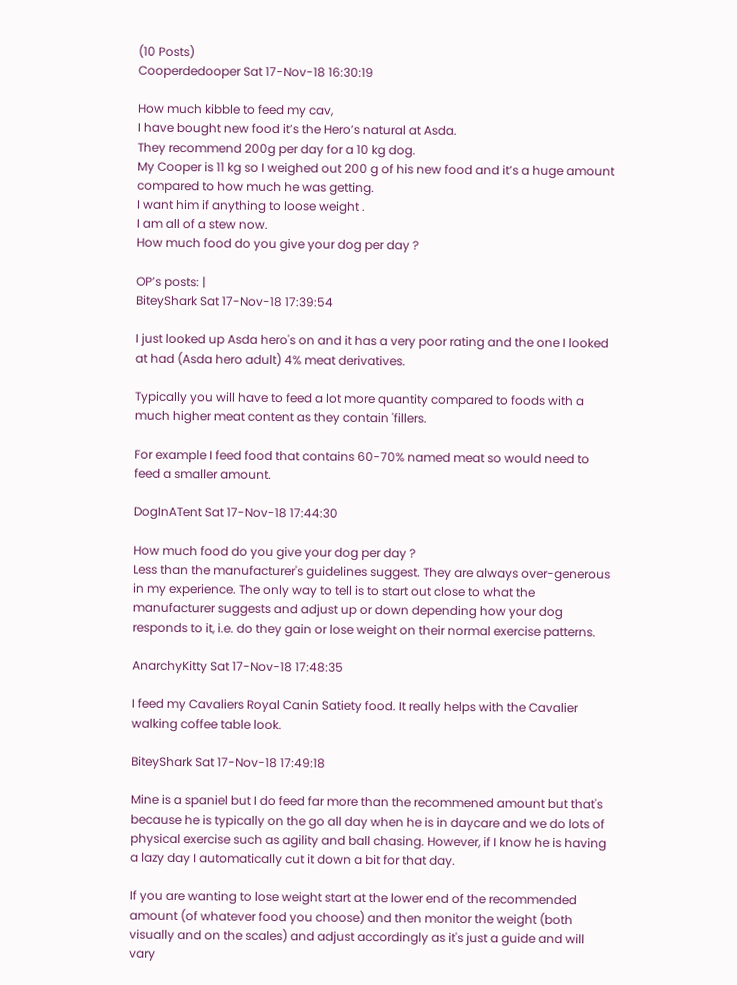(10 Posts)
Cooperdedooper Sat 17-Nov-18 16:30:19

How much kibble to feed my cav,
I have bought new food it’s the Hero’s natural at Asda.
They recommend 200g per day for a 10 kg dog.
My Cooper is 11 kg so I weighed out 200 g of his new food and it’s a huge amount compared to how much he was getting.
I want him if anything to loose weight .
I am all of a stew now.
How much food do you give your dog per day ?

OP’s posts: |
BiteyShark Sat 17-Nov-18 17:39:54

I just looked up Asda hero's on and it has a very poor rating and the one I looked at had (Asda hero adult) 4% meat derivatives.

Typically you will have to feed a lot more quantity compared to foods with a much higher meat content as they contain 'fillers.

For example I feed food that contains 60-70% named meat so would need to feed a smaller amount.

DogInATent Sat 17-Nov-18 17:44:30

How much food do you give your dog per day ?
Less than the manufacturer's guidelines suggest. They are always over-generous in my experience. The only way to tell is to start out close to what the manufacturer suggests and adjust up or down depending how your dog responds to it, i.e. do they gain or lose weight on their normal exercise patterns.

AnarchyKitty Sat 17-Nov-18 17:48:35

I feed my Cavaliers Royal Canin Satiety food. It really helps with the Cavalier walking coffee table look.

BiteyShark Sat 17-Nov-18 17:49:18

Mine is a spaniel but I do feed far more than the recommened amount but that's because he is typically on the go all day when he is in daycare and we do lots of physical exercise such as agility and ball chasing. However, if I know he is having a lazy day I automatically cut it down a bit for that day.

If you are wanting to lose weight start at the lower end of the recommended amount (of whatever food you choose) and then monitor the weight (both visually and on the scales) and adjust accordingly as it's just a guide and will vary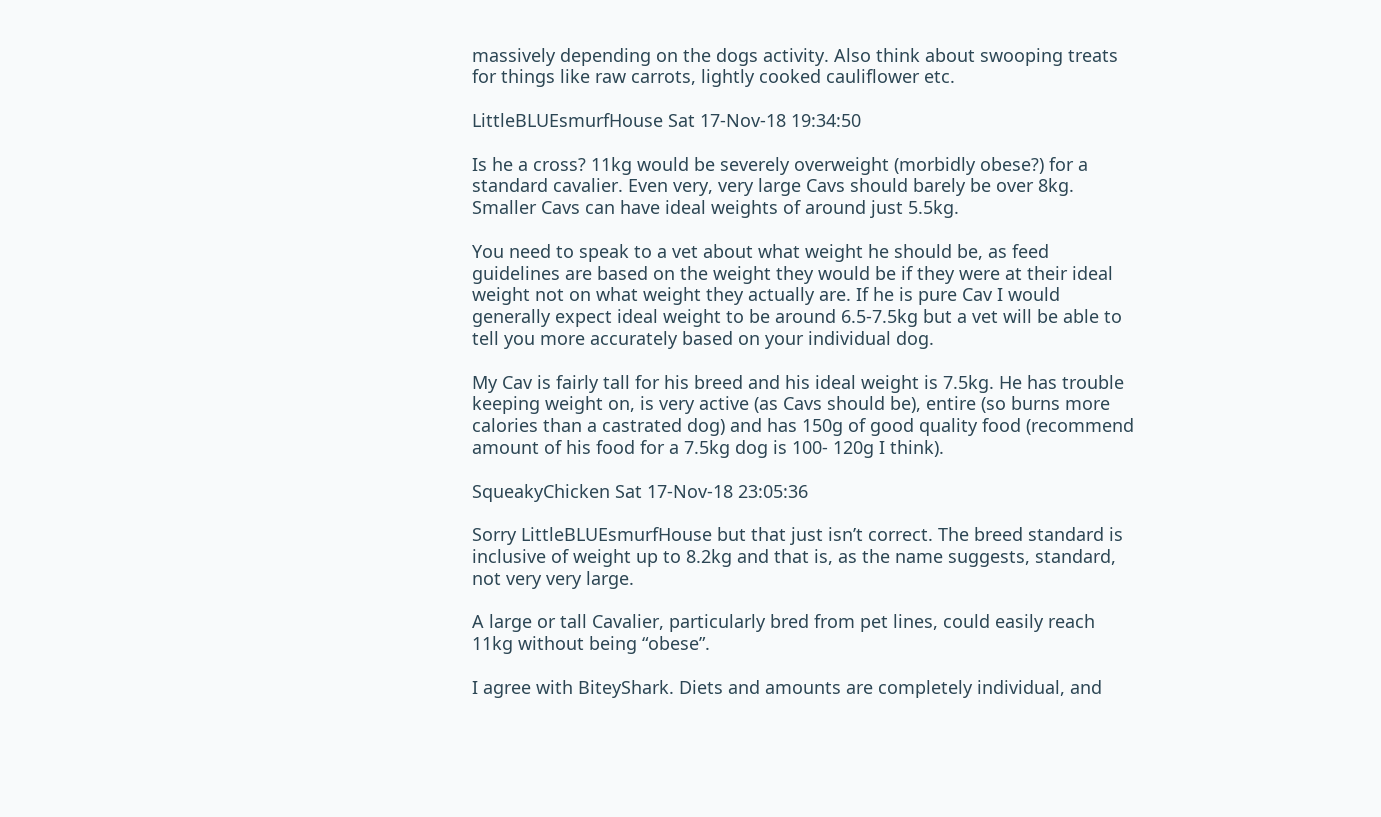massively depending on the dogs activity. Also think about swooping treats for things like raw carrots, lightly cooked cauliflower etc.

LittleBLUEsmurfHouse Sat 17-Nov-18 19:34:50

Is he a cross? 11kg would be severely overweight (morbidly obese?) for a standard cavalier. Even very, very large Cavs should barely be over 8kg. Smaller Cavs can have ideal weights of around just 5.5kg.

You need to speak to a vet about what weight he should be, as feed guidelines are based on the weight they would be if they were at their ideal weight not on what weight they actually are. If he is pure Cav I would generally expect ideal weight to be around 6.5-7.5kg but a vet will be able to tell you more accurately based on your individual dog.

My Cav is fairly tall for his breed and his ideal weight is 7.5kg. He has trouble keeping weight on, is very active (as Cavs should be), entire (so burns more calories than a castrated dog) and has 150g of good quality food (recommend amount of his food for a 7.5kg dog is 100- 120g I think).

SqueakyChicken Sat 17-Nov-18 23:05:36

Sorry LittleBLUEsmurfHouse but that just isn’t correct. The breed standard is inclusive of weight up to 8.2kg and that is, as the name suggests, standard, not very very large.

A large or tall Cavalier, particularly bred from pet lines, could easily reach 11kg without being “obese”.

I agree with BiteyShark. Diets and amounts are completely individual, and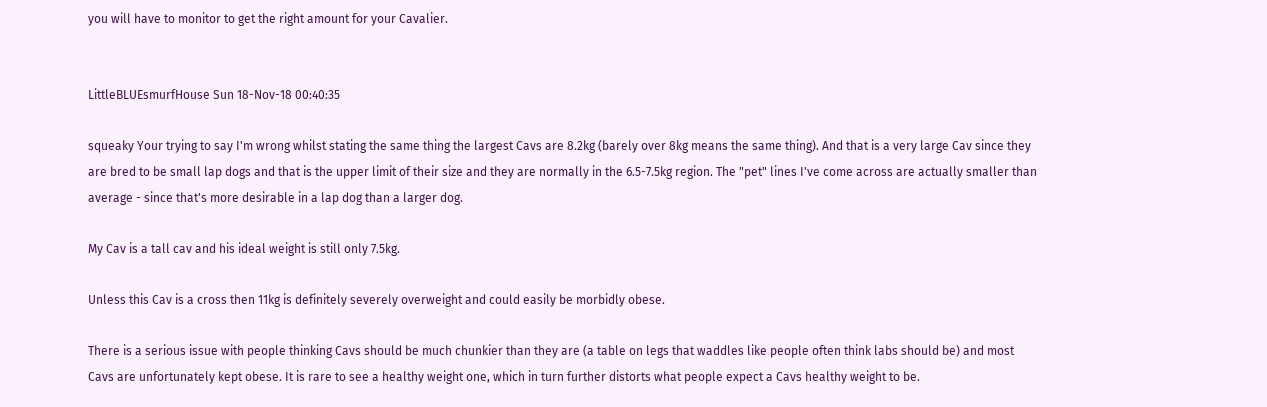you will have to monitor to get the right amount for your Cavalier.


LittleBLUEsmurfHouse Sun 18-Nov-18 00:40:35

squeaky Your trying to say I'm wrong whilst stating the same thing the largest Cavs are 8.2kg (barely over 8kg means the same thing). And that is a very large Cav since they are bred to be small lap dogs and that is the upper limit of their size and they are normally in the 6.5-7.5kg region. The "pet" lines I've come across are actually smaller than average - since that's more desirable in a lap dog than a larger dog.

My Cav is a tall cav and his ideal weight is still only 7.5kg.

Unless this Cav is a cross then 11kg is definitely severely overweight and could easily be morbidly obese.

There is a serious issue with people thinking Cavs should be much chunkier than they are (a table on legs that waddles like people often think labs should be) and most Cavs are unfortunately kept obese. It is rare to see a healthy weight one, which in turn further distorts what people expect a Cavs healthy weight to be.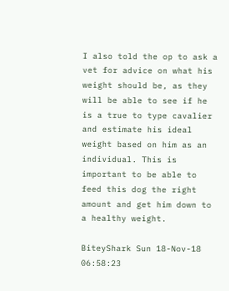I also told the op to ask a vet for advice on what his weight should be, as they will be able to see if he is a true to type cavalier and estimate his ideal weight based on him as an individual. This is important to be able to feed this dog the right amount and get him down to a healthy weight.

BiteyShark Sun 18-Nov-18 06:58:23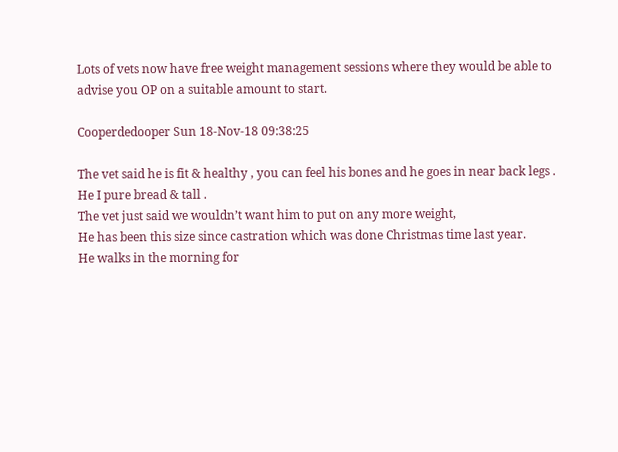Lots of vets now have free weight management sessions where they would be able to advise you OP on a suitable amount to start.

Cooperdedooper Sun 18-Nov-18 09:38:25

The vet said he is fit & healthy , you can feel his bones and he goes in near back legs .
He I pure bread & tall .
The vet just said we wouldn’t want him to put on any more weight,
He has been this size since castration which was done Christmas time last year.
He walks in the morning for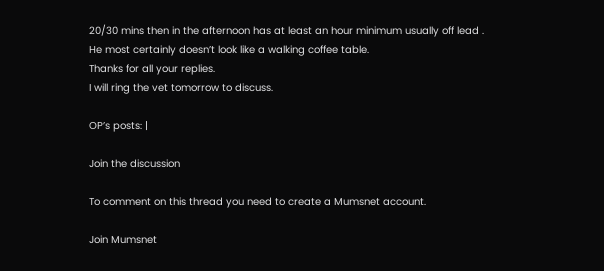20/30 mins then in the afternoon has at least an hour minimum usually off lead .
He most certainly doesn’t look like a walking coffee table.
Thanks for all your replies.
I will ring the vet tomorrow to discuss.

OP’s posts: |

Join the discussion

To comment on this thread you need to create a Mumsnet account.

Join Mumsnet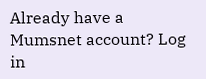Already have a Mumsnet account? Log in